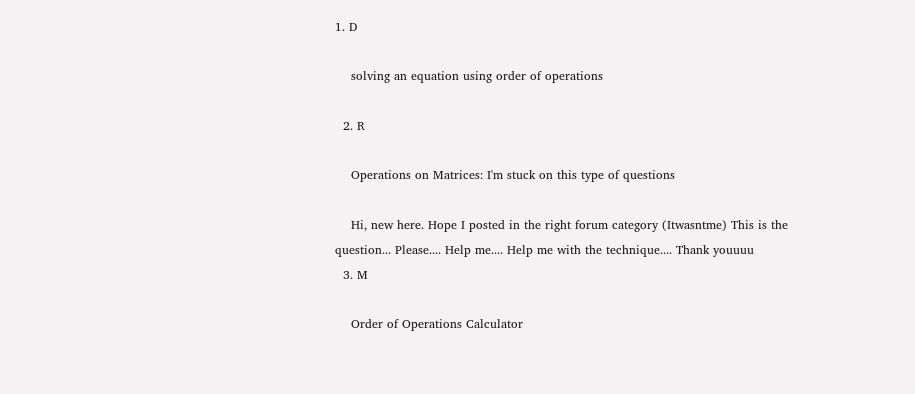1. D

    solving an equation using order of operations

  2. R

    Operations on Matrices: I'm stuck on this type of questions

    Hi, new here. Hope I posted in the right forum category (Itwasntme) This is the question... Please.... Help me.... Help me with the technique.... Thank youuuu
  3. M

    Order of Operations Calculator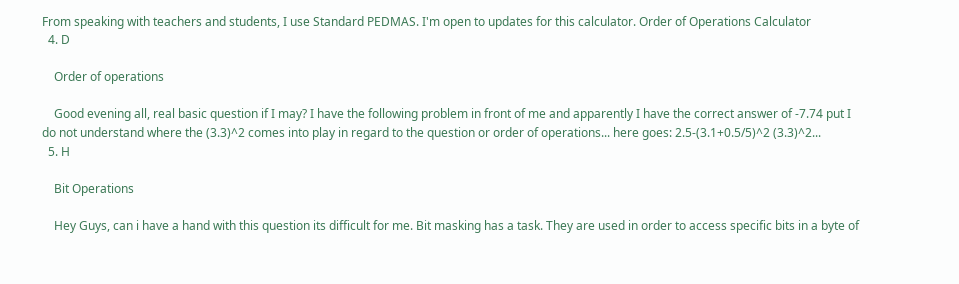From speaking with teachers and students, I use Standard PEDMAS. I'm open to updates for this calculator. Order of Operations Calculator
  4. D

    Order of operations

    Good evening all, real basic question if I may? I have the following problem in front of me and apparently I have the correct answer of -7.74 put I do not understand where the (3.3)^2 comes into play in regard to the question or order of operations... here goes: 2.5-(3.1+0.5/5)^2 (3.3)^2...
  5. H

    Bit Operations

    Hey Guys, can i have a hand with this question its difficult for me. Bit masking has a task. They are used in order to access specific bits in a byte of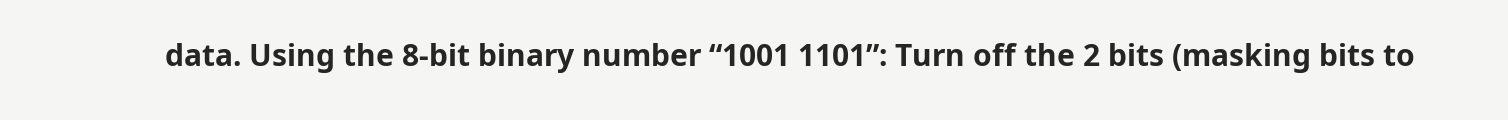data. Using the 8-bit binary number “1001 1101”: Turn off the 2 bits (masking bits to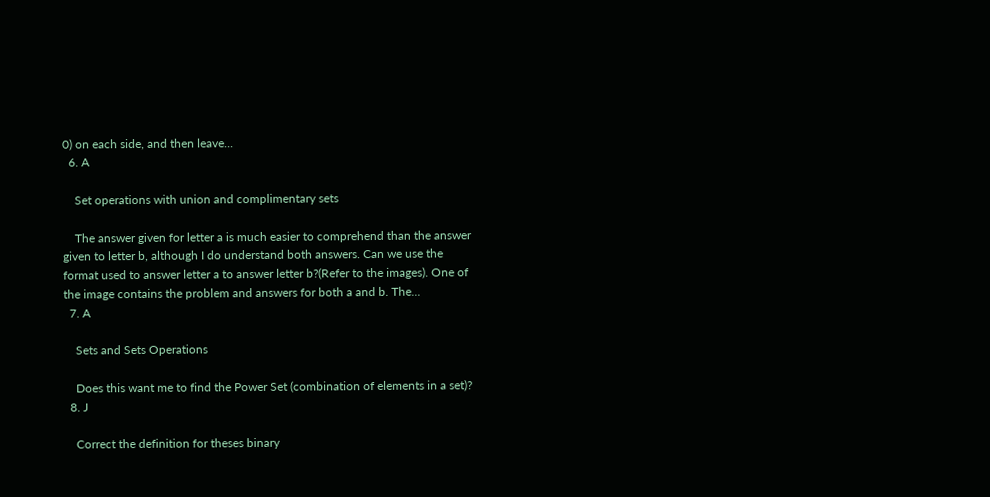0) on each side, and then leave...
  6. A

    Set operations with union and complimentary sets

    The answer given for letter a is much easier to comprehend than the answer given to letter b, although I do understand both answers. Can we use the format used to answer letter a to answer letter b?(Refer to the images). One of the image contains the problem and answers for both a and b. The...
  7. A

    Sets and Sets Operations

    Does this want me to find the Power Set (combination of elements in a set)?
  8. J

    Correct the definition for theses binary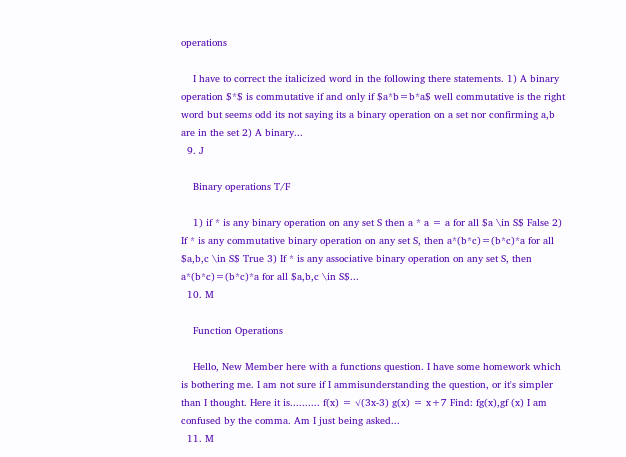operations

    I have to correct the italicized word in the following there statements. 1) A binary operation $*$ is commutative if and only if $a*b=b*a$ well commutative is the right word but seems odd its not saying its a binary operation on a set nor confirming a,b are in the set 2) A binary...
  9. J

    Binary operations T/F

    1) if * is any binary operation on any set S then a * a = a for all $a \in S$ False 2) If * is any commutative binary operation on any set S, then a*(b*c)=(b*c)*a for all $a,b,c \in S$ True 3) If * is any associative binary operation on any set S, then a*(b*c)=(b*c)*a for all $a,b,c \in S$...
  10. M

    Function Operations

    Hello, New Member here with a functions question. I have some homework which is bothering me. I am not sure if I ammisunderstanding the question, or it's simpler than I thought. Here it is.......... f(x) = √(3x-3) g(x) = x+7 Find: fg(x),gf (x) I am confused by the comma. Am I just being asked...
  11. M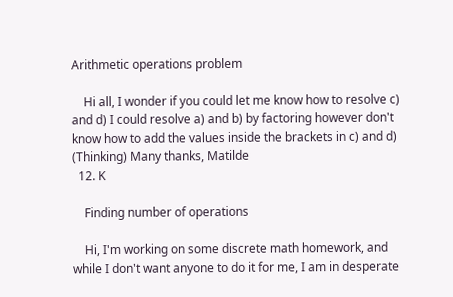Arithmetic operations problem

    Hi all, I wonder if you could let me know how to resolve c) and d) I could resolve a) and b) by factoring however don't know how to add the values inside the brackets in c) and d) (Thinking) Many thanks, Matilde
  12. K

    Finding number of operations

    Hi, I'm working on some discrete math homework, and while I don't want anyone to do it for me, I am in desperate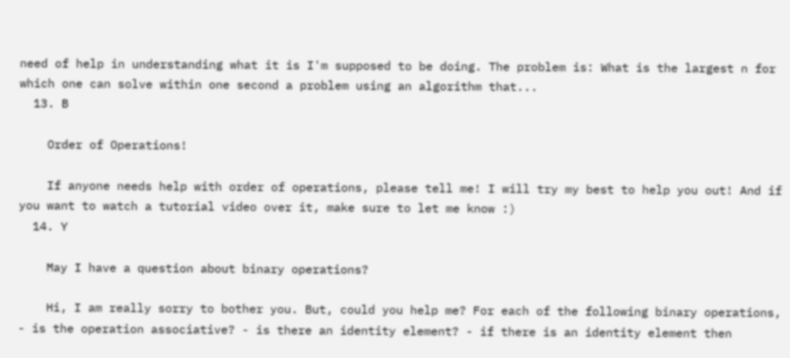need of help in understanding what it is I'm supposed to be doing. The problem is: What is the largest n for which one can solve within one second a problem using an algorithm that...
  13. B

    Order of Operations!

    If anyone needs help with order of operations, please tell me! I will try my best to help you out! And if you want to watch a tutorial video over it, make sure to let me know :)
  14. Y

    May I have a question about binary operations?

    Hi, I am really sorry to bother you. But, could you help me? For each of the following binary operations, - is the operation associative? - is there an identity element? - if there is an identity element then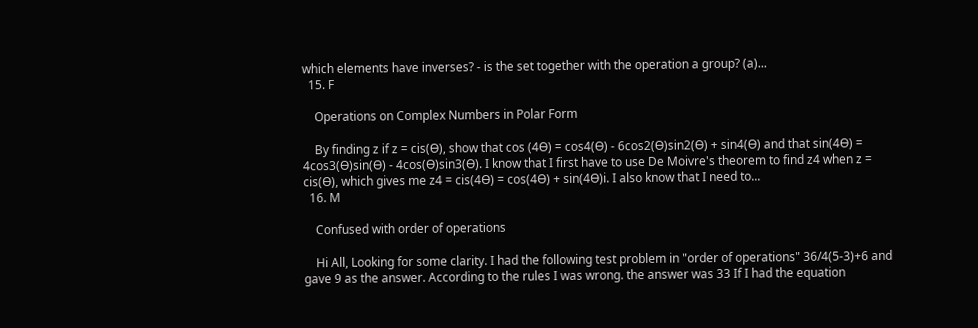which elements have inverses? - is the set together with the operation a group? (a)...
  15. F

    Operations on Complex Numbers in Polar Form

    By finding z if z = cis(Ѳ), show that cos (4Ѳ) = cos4(Ѳ) - 6cos2(Ѳ)sin2(Ѳ) + sin4(Ѳ) and that sin(4Ѳ) = 4cos3(Ѳ)sin(Ѳ) - 4cos(Ѳ)sin3(Ѳ). I know that I first have to use De Moivre's theorem to find z4 when z = cis(Ѳ), which gives me z4 = cis(4Ѳ) = cos(4Ѳ) + sin(4Ѳ)i. I also know that I need to...
  16. M

    Confused with order of operations

    Hi All, Looking for some clarity. I had the following test problem in "order of operations" 36/4(5-3)+6 and gave 9 as the answer. According to the rules I was wrong. the answer was 33 If I had the equation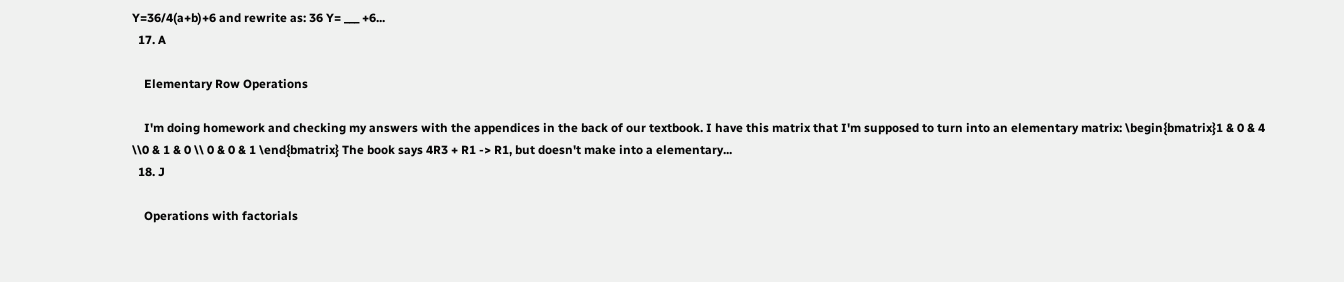Y=36/4(a+b)+6 and rewrite as: 36 Y= ___ +6...
  17. A

    Elementary Row Operations

    I'm doing homework and checking my answers with the appendices in the back of our textbook. I have this matrix that I'm supposed to turn into an elementary matrix: \begin{bmatrix}1 & 0 & 4 \\0 & 1 & 0 \\ 0 & 0 & 1 \end{bmatrix} The book says 4R3 + R1 -> R1, but doesn't make into a elementary...
  18. J

    Operations with factorials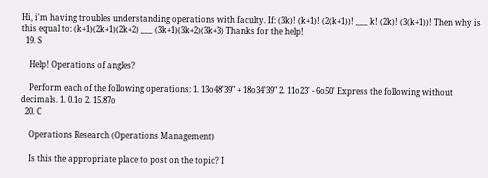Hi, i'm having troubles understanding operations with faculty. If: (3k)! (k+1)! (2(k+1))! ___ k! (2k)! (3(k+1))! Then why is this equal to: (k+1)(2k+1)(2k+2) ___ (3k+1)(3k+2)(3k+3) Thanks for the help!
  19. S

    Help! Operations of angles?

    Perform each of the following operations: 1. 13o48'39" + 18o34'39" 2. 11o23' - 6o50' Express the following without decimals. 1. 0.1o 2. 15.87o
  20. C

    Operations Research (Operations Management)

    Is this the appropriate place to post on the topic? I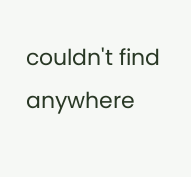couldn't find anywhere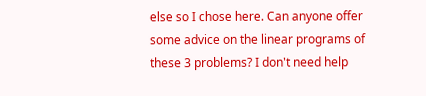else so I chose here. Can anyone offer some advice on the linear programs of these 3 problems? I don't need help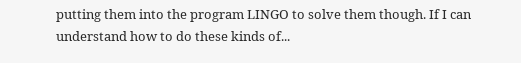putting them into the program LINGO to solve them though. If I can understand how to do these kinds of...